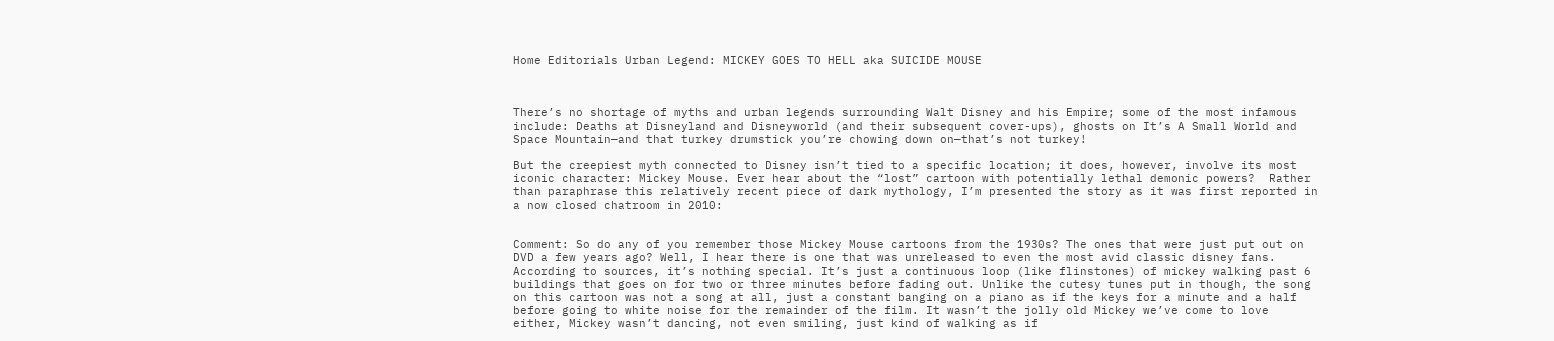Home Editorials Urban Legend: MICKEY GOES TO HELL aka SUICIDE MOUSE



There’s no shortage of myths and urban legends surrounding Walt Disney and his Empire; some of the most infamous include: Deaths at Disneyland and Disneyworld (and their subsequent cover-ups), ghosts on It’s A Small World and Space Mountain—and that turkey drumstick you’re chowing down on—that’s not turkey!

But the creepiest myth connected to Disney isn’t tied to a specific location; it does, however, involve its most iconic character: Mickey Mouse. Ever hear about the “lost” cartoon with potentially lethal demonic powers?  Rather than paraphrase this relatively recent piece of dark mythology, I’m presented the story as it was first reported in a now closed chatroom in 2010:


Comment: So do any of you remember those Mickey Mouse cartoons from the 1930s? The ones that were just put out on DVD a few years ago? Well, I hear there is one that was unreleased to even the most avid classic disney fans. According to sources, it’s nothing special. It’s just a continuous loop (like flinstones) of mickey walking past 6 buildings that goes on for two or three minutes before fading out. Unlike the cutesy tunes put in though, the song on this cartoon was not a song at all, just a constant banging on a piano as if the keys for a minute and a half before going to white noise for the remainder of the film. It wasn’t the jolly old Mickey we’ve come to love either, Mickey wasn’t dancing, not even smiling, just kind of walking as if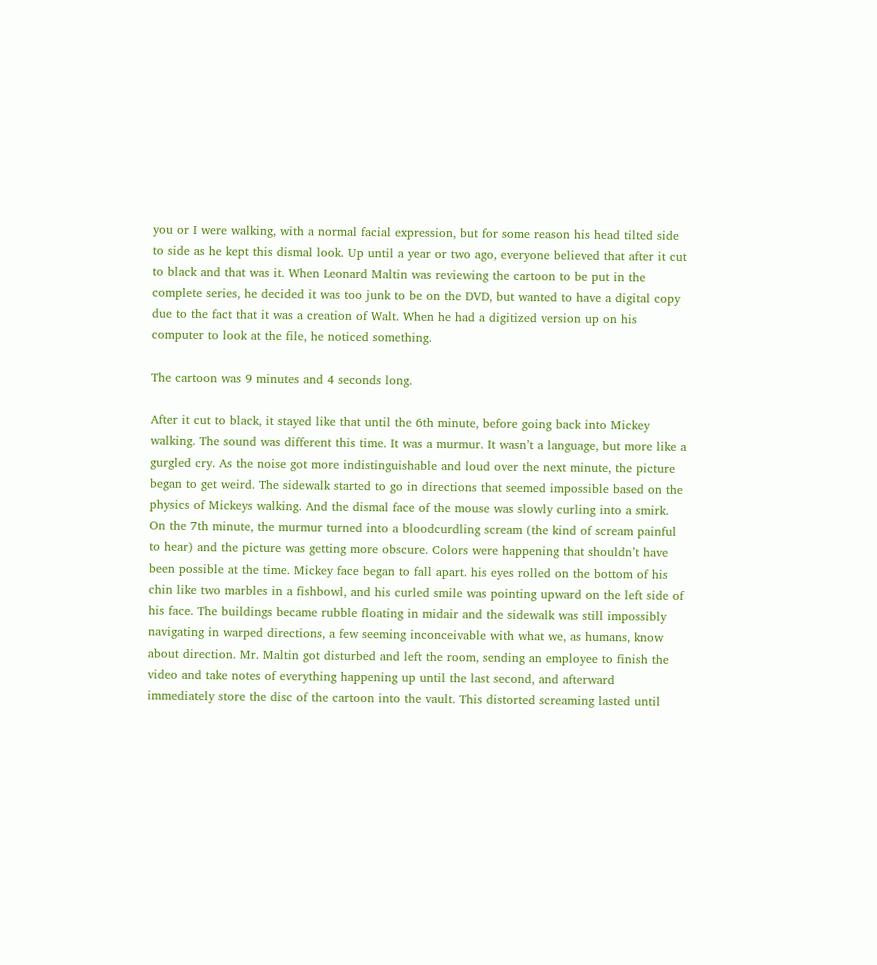you or I were walking, with a normal facial expression, but for some reason his head tilted side to side as he kept this dismal look. Up until a year or two ago, everyone believed that after it cut to black and that was it. When Leonard Maltin was reviewing the cartoon to be put in the complete series, he decided it was too junk to be on the DVD, but wanted to have a digital copy due to the fact that it was a creation of Walt. When he had a digitized version up on his computer to look at the file, he noticed something.

The cartoon was 9 minutes and 4 seconds long.

After it cut to black, it stayed like that until the 6th minute, before going back into Mickey walking. The sound was different this time. It was a murmur. It wasn’t a language, but more like a gurgled cry. As the noise got more indistinguishable and loud over the next minute, the picture began to get weird. The sidewalk started to go in directions that seemed impossible based on the physics of Mickeys walking. And the dismal face of the mouse was slowly curling into a smirk. On the 7th minute, the murmur turned into a bloodcurdling scream (the kind of scream painful to hear) and the picture was getting more obscure. Colors were happening that shouldn’t have been possible at the time. Mickey face began to fall apart. his eyes rolled on the bottom of his chin like two marbles in a fishbowl, and his curled smile was pointing upward on the left side of his face. The buildings became rubble floating in midair and the sidewalk was still impossibly navigating in warped directions, a few seeming inconceivable with what we, as humans, know about direction. Mr. Maltin got disturbed and left the room, sending an employee to finish the video and take notes of everything happening up until the last second, and afterward immediately store the disc of the cartoon into the vault. This distorted screaming lasted until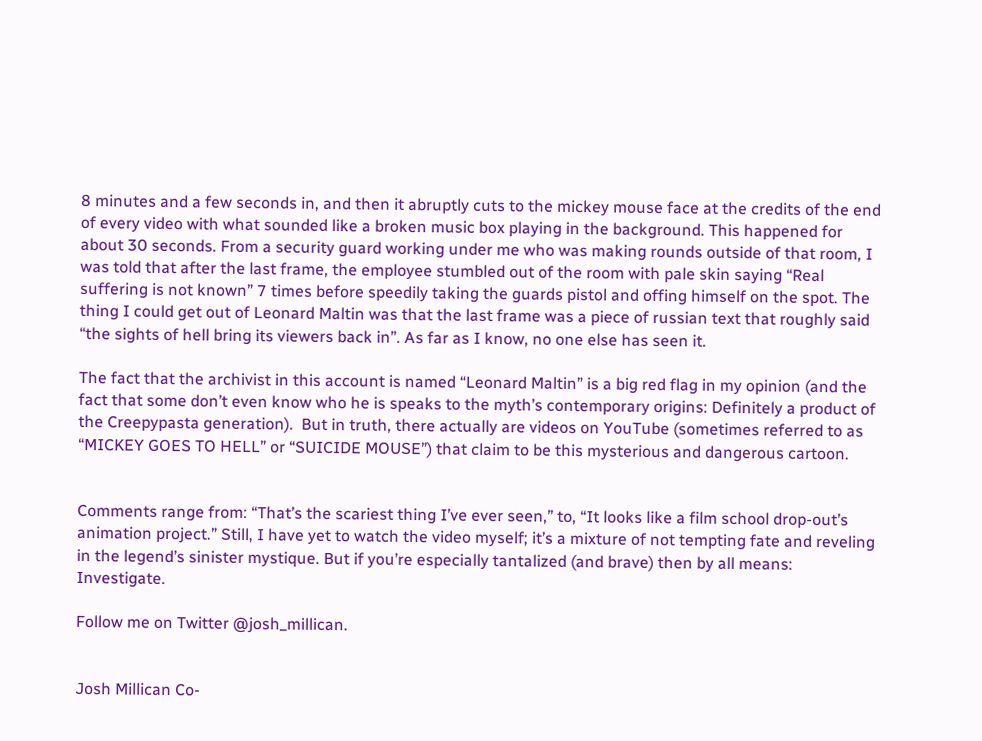8 minutes and a few seconds in, and then it abruptly cuts to the mickey mouse face at the credits of the end of every video with what sounded like a broken music box playing in the background. This happened for about 30 seconds. From a security guard working under me who was making rounds outside of that room, I was told that after the last frame, the employee stumbled out of the room with pale skin saying “Real suffering is not known” 7 times before speedily taking the guards pistol and offing himself on the spot. The thing I could get out of Leonard Maltin was that the last frame was a piece of russian text that roughly said “the sights of hell bring its viewers back in”. As far as I know, no one else has seen it.

The fact that the archivist in this account is named “Leonard Maltin” is a big red flag in my opinion (and the fact that some don’t even know who he is speaks to the myth’s contemporary origins: Definitely a product of the Creepypasta generation).  But in truth, there actually are videos on YouTube (sometimes referred to as “MICKEY GOES TO HELL” or “SUICIDE MOUSE”) that claim to be this mysterious and dangerous cartoon.


Comments range from: “That’s the scariest thing I’ve ever seen,” to, “It looks like a film school drop-out’s animation project.” Still, I have yet to watch the video myself; it’s a mixture of not tempting fate and reveling in the legend’s sinister mystique. But if you’re especially tantalized (and brave) then by all means: Investigate.

Follow me on Twitter @josh_millican.


Josh Millican Co-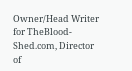Owner/Head Writer for TheBlood-Shed.com, Director of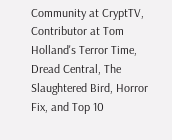Community at CryptTV, Contributor at Tom Holland's Terror Time, Dread Central, The Slaughtered Bird, Horror Fix, and Top 10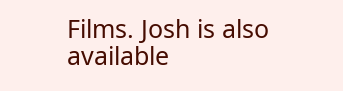Films. Josh is also available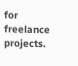for freelance projects.